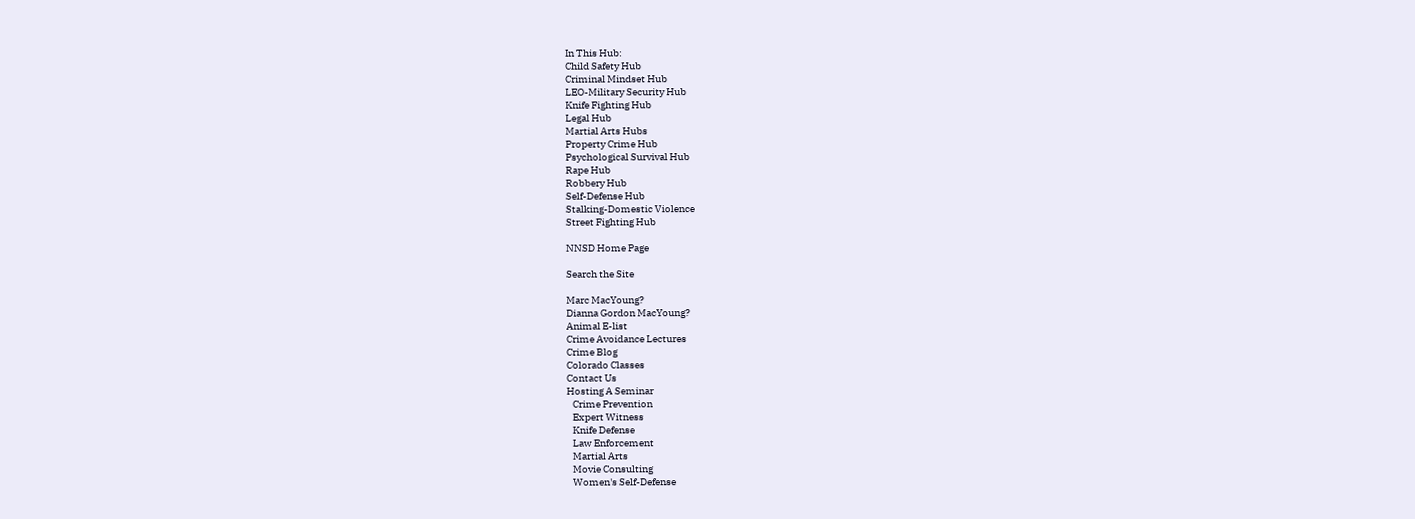In This Hub:
Child Safety Hub
Criminal Mindset Hub
LEO-Military Security Hub
Knife Fighting Hub
Legal Hub
Martial Arts Hubs
Property Crime Hub
Psychological Survival Hub
Rape Hub
Robbery Hub
Self-Defense Hub
Stalking-Domestic Violence
Street Fighting Hub

NNSD Home Page

Search the Site

Marc MacYoung?
Dianna Gordon MacYoung?
Animal E-list
Crime Avoidance Lectures
Crime Blog
Colorado Classes
Contact Us
Hosting A Seminar
   Crime Prevention
   Expert Witness
   Knife Defense
   Law Enforcement
   Martial Arts
   Movie Consulting
   Women's Self-Defense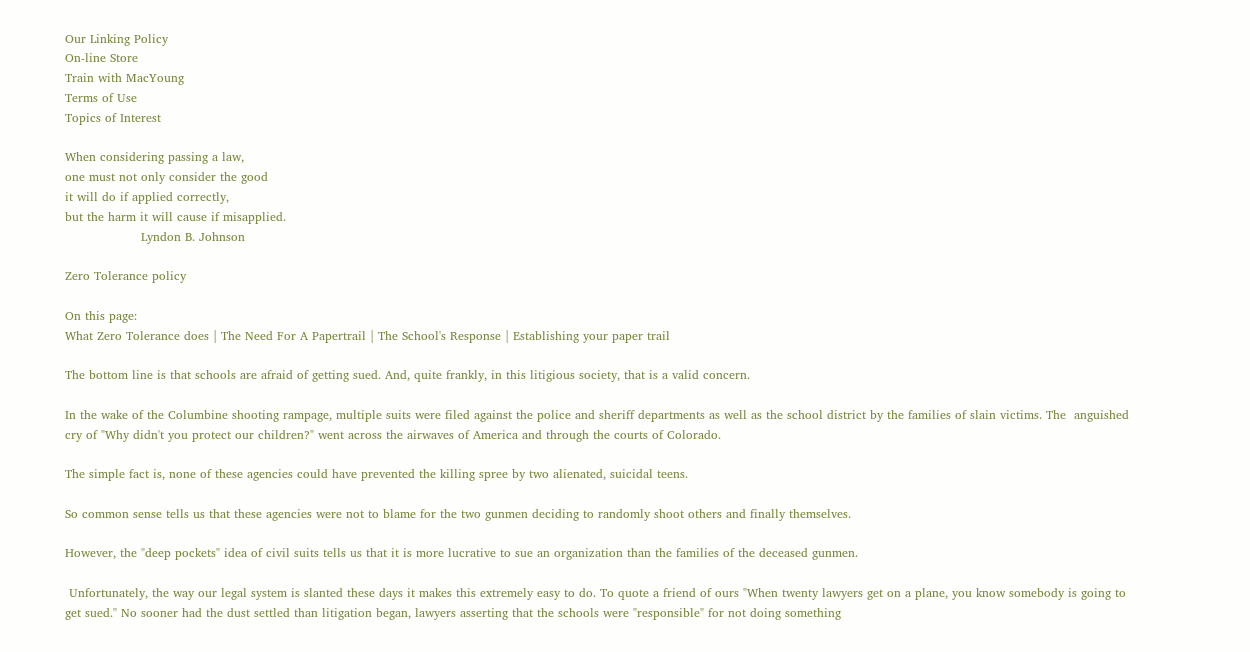Our Linking Policy
On-line Store
Train with MacYoung
Terms of Use
Topics of Interest

When considering passing a law,
one must not only consider the good
it will do if applied correctly,
but the harm it will cause if misapplied.
                   Lyndon B. Johnson

Zero Tolerance policy

On this page:
What Zero Tolerance does | The Need For A Papertrail | The School's Response | Establishing your paper trail

The bottom line is that schools are afraid of getting sued. And, quite frankly, in this litigious society, that is a valid concern.

In the wake of the Columbine shooting rampage, multiple suits were filed against the police and sheriff departments as well as the school district by the families of slain victims. The  anguished cry of "Why didn't you protect our children?" went across the airwaves of America and through the courts of Colorado.

The simple fact is, none of these agencies could have prevented the killing spree by two alienated, suicidal teens.

So common sense tells us that these agencies were not to blame for the two gunmen deciding to randomly shoot others and finally themselves.

However, the "deep pockets" idea of civil suits tells us that it is more lucrative to sue an organization than the families of the deceased gunmen.

 Unfortunately, the way our legal system is slanted these days it makes this extremely easy to do. To quote a friend of ours "When twenty lawyers get on a plane, you know somebody is going to get sued." No sooner had the dust settled than litigation began, lawyers asserting that the schools were "responsible" for not doing something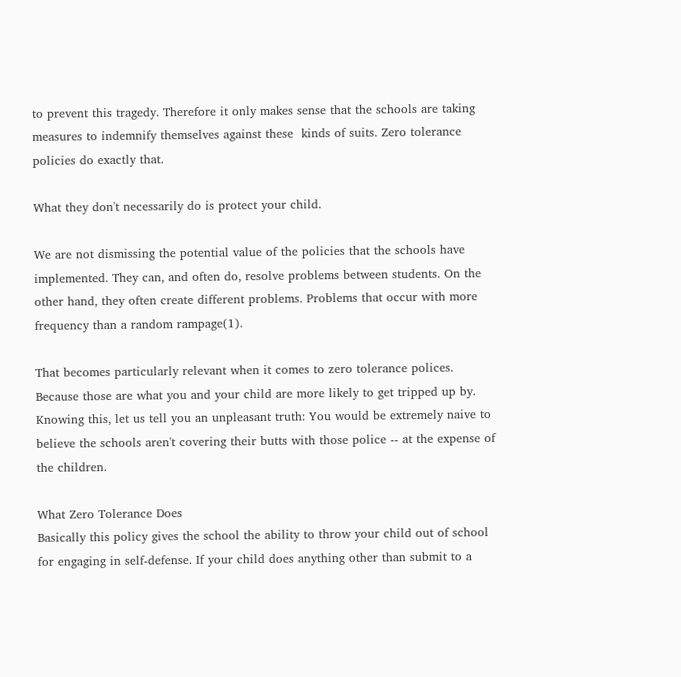to prevent this tragedy. Therefore it only makes sense that the schools are taking measures to indemnify themselves against these  kinds of suits. Zero tolerance policies do exactly that.

What they don't necessarily do is protect your child.

We are not dismissing the potential value of the policies that the schools have implemented. They can, and often do, resolve problems between students. On the other hand, they often create different problems. Problems that occur with more frequency than a random rampage(1).

That becomes particularly relevant when it comes to zero tolerance polices. Because those are what you and your child are more likely to get tripped up by. Knowing this, let us tell you an unpleasant truth: You would be extremely naive to believe the schools aren't covering their butts with those police -- at the expense of the children.

What Zero Tolerance Does
Basically this policy gives the school the ability to throw your child out of school for engaging in self-defense. If your child does anything other than submit to a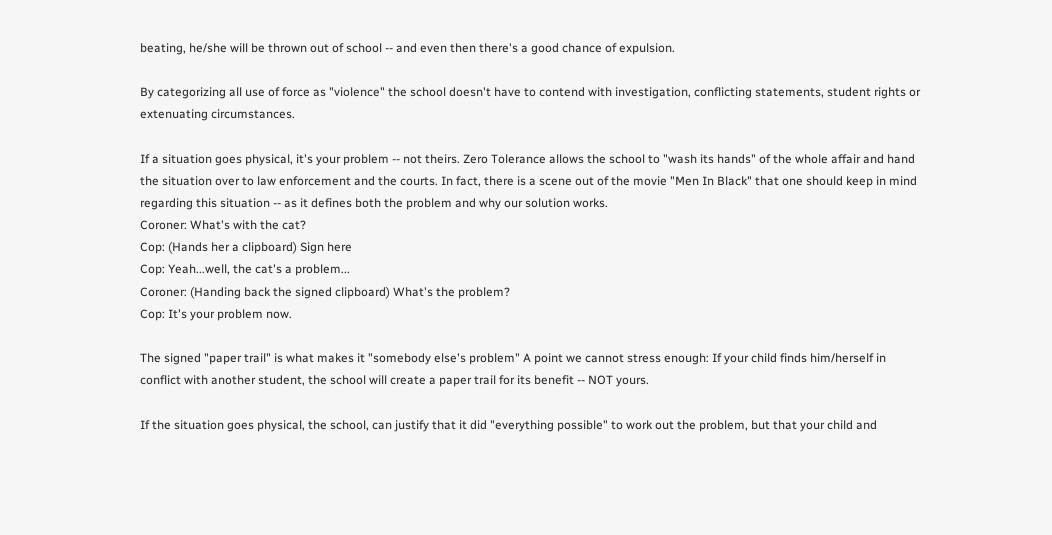beating, he/she will be thrown out of school -- and even then there's a good chance of expulsion.

By categorizing all use of force as "violence" the school doesn't have to contend with investigation, conflicting statements, student rights or extenuating circumstances.

If a situation goes physical, it's your problem -- not theirs. Zero Tolerance allows the school to "wash its hands" of the whole affair and hand the situation over to law enforcement and the courts. In fact, there is a scene out of the movie "Men In Black" that one should keep in mind regarding this situation -- as it defines both the problem and why our solution works.
Coroner: What's with the cat?
Cop: (Hands her a clipboard) Sign here
Cop: Yeah...well, the cat's a problem...
Coroner: (Handing back the signed clipboard) What's the problem?
Cop: It's your problem now.

The signed "paper trail" is what makes it "somebody else's problem" A point we cannot stress enough: If your child finds him/herself in conflict with another student, the school will create a paper trail for its benefit -- NOT yours.

If the situation goes physical, the school, can justify that it did "everything possible" to work out the problem, but that your child and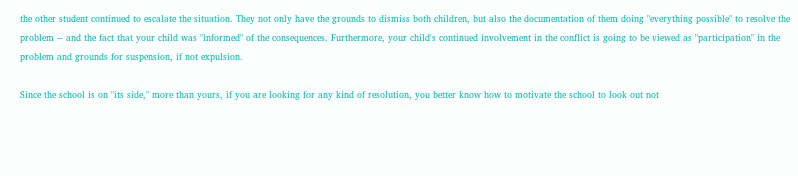the other student continued to escalate the situation. They not only have the grounds to dismiss both children, but also the documentation of them doing "everything possible" to resolve the problem -- and the fact that your child was "informed" of the consequences. Furthermore, your child's continued involvement in the conflict is going to be viewed as "participation" in the problem and grounds for suspension, if not expulsion.

Since the school is on "its side," more than yours, if you are looking for any kind of resolution, you better know how to motivate the school to look out not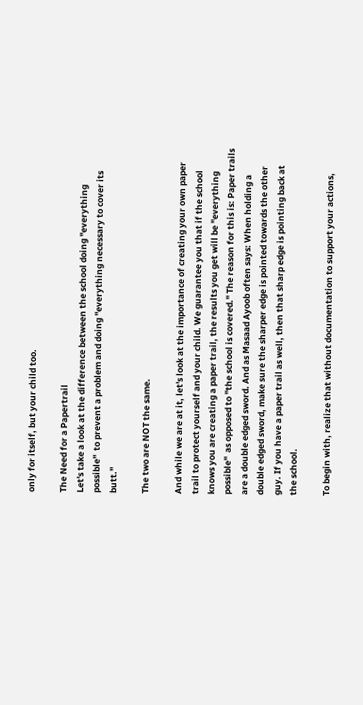only for itself, but your child too.

The Need for a Papertrail
Let's take a look at the difference between the school doing "everything possible"  to prevent a problem and doing "everything necessary to cover its butt."

The two are NOT the same.

And while we are at it, let's look at the importance of creating your own paper trail to protect yourself and your child. We guarantee you that if the school knows you are creating a paper trail, the results you get will be "everything possible"  as opposed to "the school is covered." The reason for this is: Paper trails are a double edged sword. And as Masaad Ayoob often says: When holding a double edged sword, make sure the sharper edge is pointed towards the other guy. If you have a paper trail as well, then that sharp edge is pointing back at the school.

To begin with, realize that without documentation to support your actions,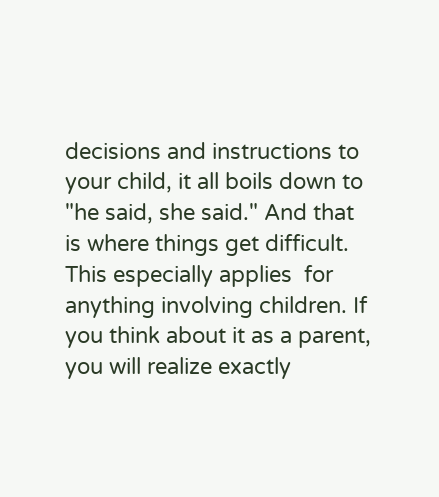decisions and instructions to your child, it all boils down to "he said, she said." And that is where things get difficult. This especially applies  for anything involving children. If you think about it as a parent, you will realize exactly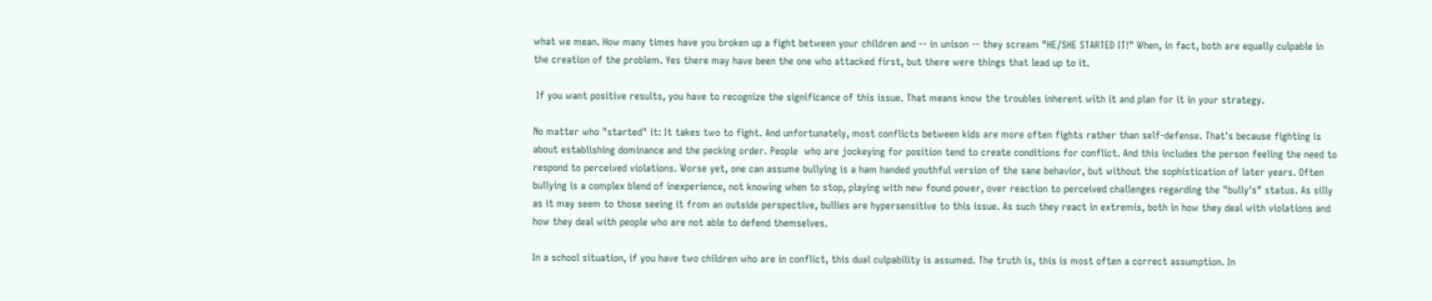what we mean. How many times have you broken up a fight between your children and -- in unison -- they scream "HE/SHE STARTED IT!" When, in fact, both are equally culpable in the creation of the problem. Yes there may have been the one who attacked first, but there were things that lead up to it.

 If you want positive results, you have to recognize the significance of this issue. That means know the troubles inherent with it and plan for it in your strategy.

No matter who "started" it: It takes two to fight. And unfortunately, most conflicts between kids are more often fights rather than self-defense. That's because fighting is about establishing dominance and the pecking order. People  who are jockeying for position tend to create conditions for conflict. And this includes the person feeling the need to respond to perceived violations. Worse yet, one can assume bullying is a ham handed youthful version of the sane behavior, but without the sophistication of later years. Often bullying is a complex blend of inexperience, not knowing when to stop, playing with new found power, over reaction to perceived challenges regarding the "bully's" status. As silly as it may seem to those seeing it from an outside perspective, bullies are hypersensitive to this issue. As such they react in extremis, both in how they deal with violations and how they deal with people who are not able to defend themselves.

In a school situation, if you have two children who are in conflict, this dual culpability is assumed. The truth is, this is most often a correct assumption. In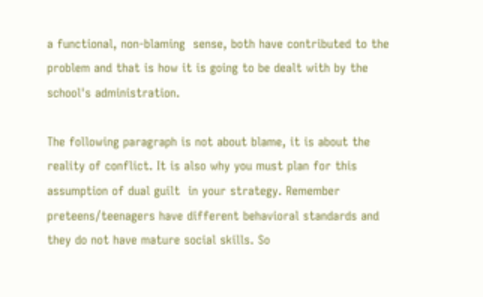a functional, non-blaming  sense, both have contributed to the problem and that is how it is going to be dealt with by the school's administration.

The following paragraph is not about blame, it is about the reality of conflict. It is also why you must plan for this assumption of dual guilt  in your strategy. Remember preteens/teenagers have different behavioral standards and they do not have mature social skills. So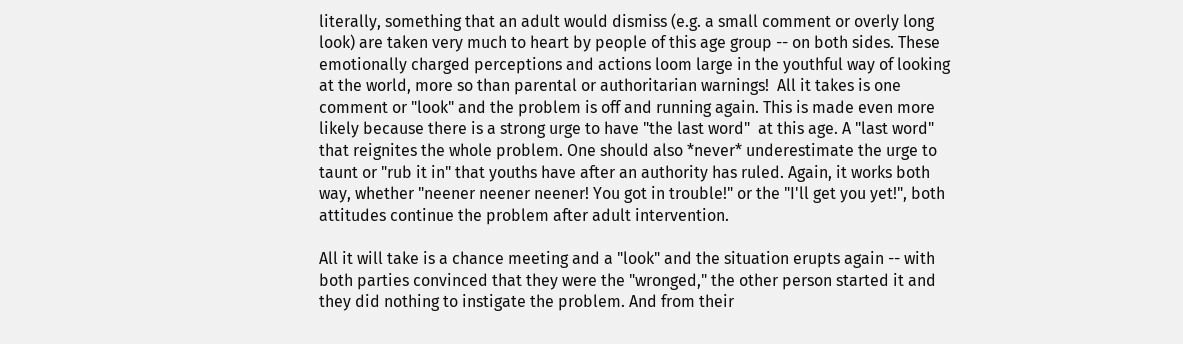literally, something that an adult would dismiss (e.g. a small comment or overly long look) are taken very much to heart by people of this age group -- on both sides. These emotionally charged perceptions and actions loom large in the youthful way of looking at the world, more so than parental or authoritarian warnings!  All it takes is one comment or "look" and the problem is off and running again. This is made even more likely because there is a strong urge to have "the last word"  at this age. A "last word" that reignites the whole problem. One should also *never* underestimate the urge to taunt or "rub it in" that youths have after an authority has ruled. Again, it works both way, whether "neener neener neener! You got in trouble!" or the "I'll get you yet!", both attitudes continue the problem after adult intervention.

All it will take is a chance meeting and a "look" and the situation erupts again -- with both parties convinced that they were the "wronged," the other person started it and they did nothing to instigate the problem. And from their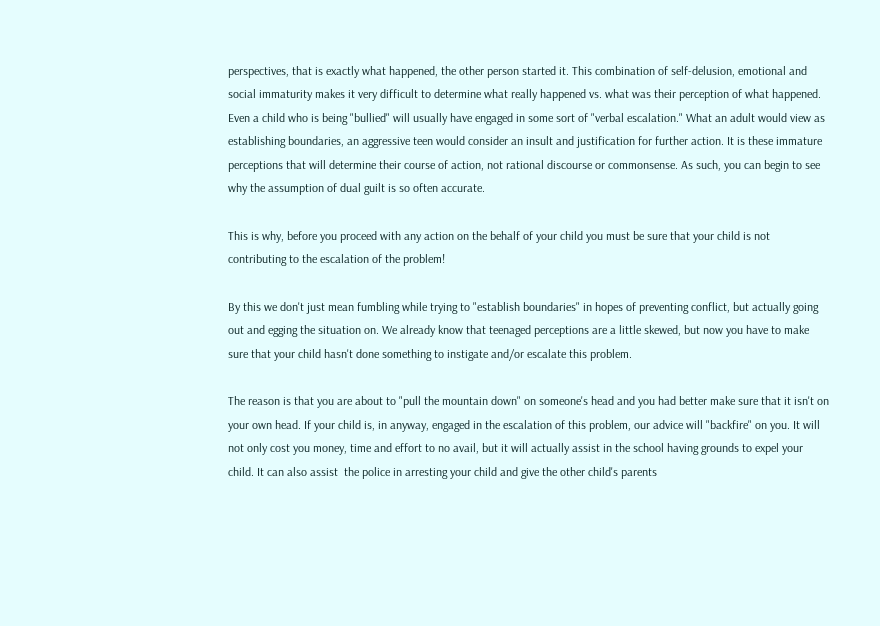perspectives, that is exactly what happened, the other person started it. This combination of self-delusion, emotional and social immaturity makes it very difficult to determine what really happened vs. what was their perception of what happened. Even a child who is being "bullied" will usually have engaged in some sort of "verbal escalation." What an adult would view as establishing boundaries, an aggressive teen would consider an insult and justification for further action. It is these immature perceptions that will determine their course of action, not rational discourse or commonsense. As such, you can begin to see why the assumption of dual guilt is so often accurate.

This is why, before you proceed with any action on the behalf of your child you must be sure that your child is not contributing to the escalation of the problem!

By this we don't just mean fumbling while trying to "establish boundaries" in hopes of preventing conflict, but actually going out and egging the situation on. We already know that teenaged perceptions are a little skewed, but now you have to make sure that your child hasn't done something to instigate and/or escalate this problem.

The reason is that you are about to "pull the mountain down" on someone's head and you had better make sure that it isn't on your own head. If your child is, in anyway, engaged in the escalation of this problem, our advice will "backfire" on you. It will not only cost you money, time and effort to no avail, but it will actually assist in the school having grounds to expel your child. It can also assist  the police in arresting your child and give the other child's parents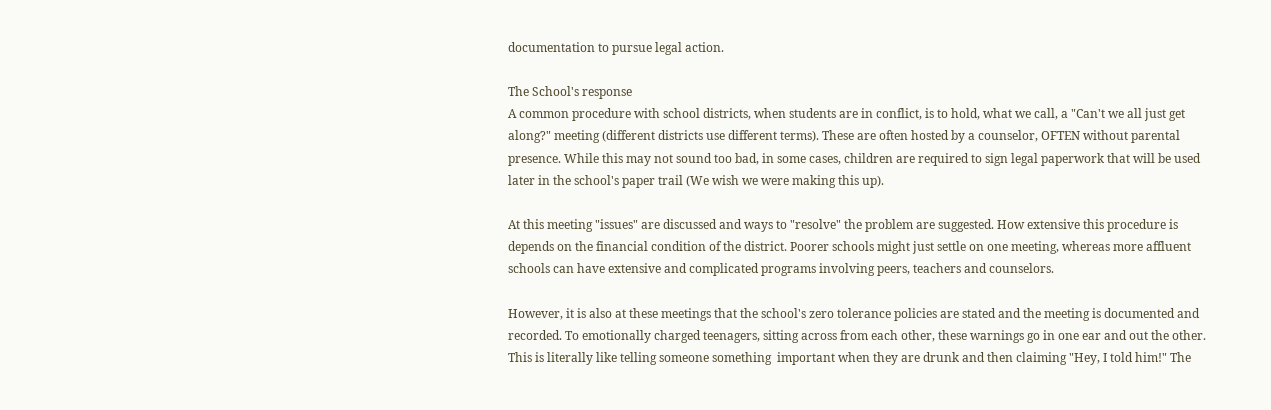documentation to pursue legal action.

The School's response
A common procedure with school districts, when students are in conflict, is to hold, what we call, a "Can't we all just get along?" meeting (different districts use different terms). These are often hosted by a counselor, OFTEN without parental presence. While this may not sound too bad, in some cases, children are required to sign legal paperwork that will be used later in the school's paper trail (We wish we were making this up).

At this meeting "issues" are discussed and ways to "resolve" the problem are suggested. How extensive this procedure is depends on the financial condition of the district. Poorer schools might just settle on one meeting, whereas more affluent schools can have extensive and complicated programs involving peers, teachers and counselors.

However, it is also at these meetings that the school's zero tolerance policies are stated and the meeting is documented and recorded. To emotionally charged teenagers, sitting across from each other, these warnings go in one ear and out the other. This is literally like telling someone something  important when they are drunk and then claiming "Hey, I told him!" The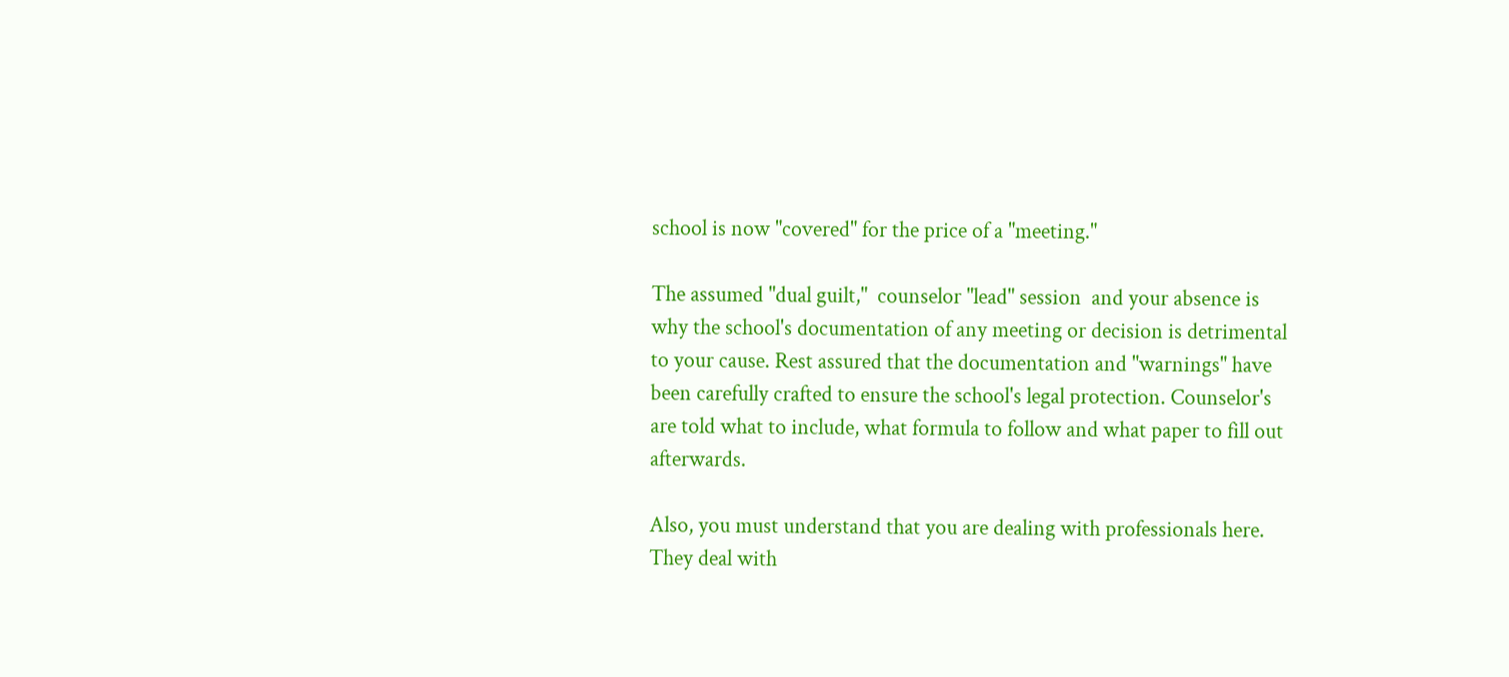school is now "covered" for the price of a "meeting."

The assumed "dual guilt,"  counselor "lead" session  and your absence is why the school's documentation of any meeting or decision is detrimental to your cause. Rest assured that the documentation and "warnings" have been carefully crafted to ensure the school's legal protection. Counselor's are told what to include, what formula to follow and what paper to fill out afterwards.

Also, you must understand that you are dealing with professionals here. They deal with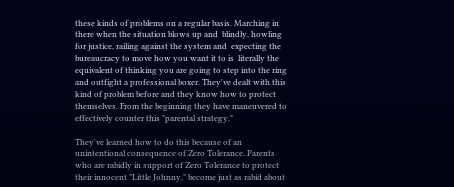these kinds of problems on a regular basis. Marching in there when the situation blows up and  blindly, howling for justice, railing against the system and  expecting the bureaucracy to move how you want it to is  literally the equivalent of thinking you are going to step into the ring and outfight a professional boxer. They've dealt with this kind of problem before and they know how to protect themselves. From the beginning they have maneuvered to effectively counter this "parental strategy."

They've learned how to do this because of an unintentional consequence of Zero Tolerance. Parents who are rabidly in support of Zero Tolerance to protect their innocent "Little Johnny," become just as rabid about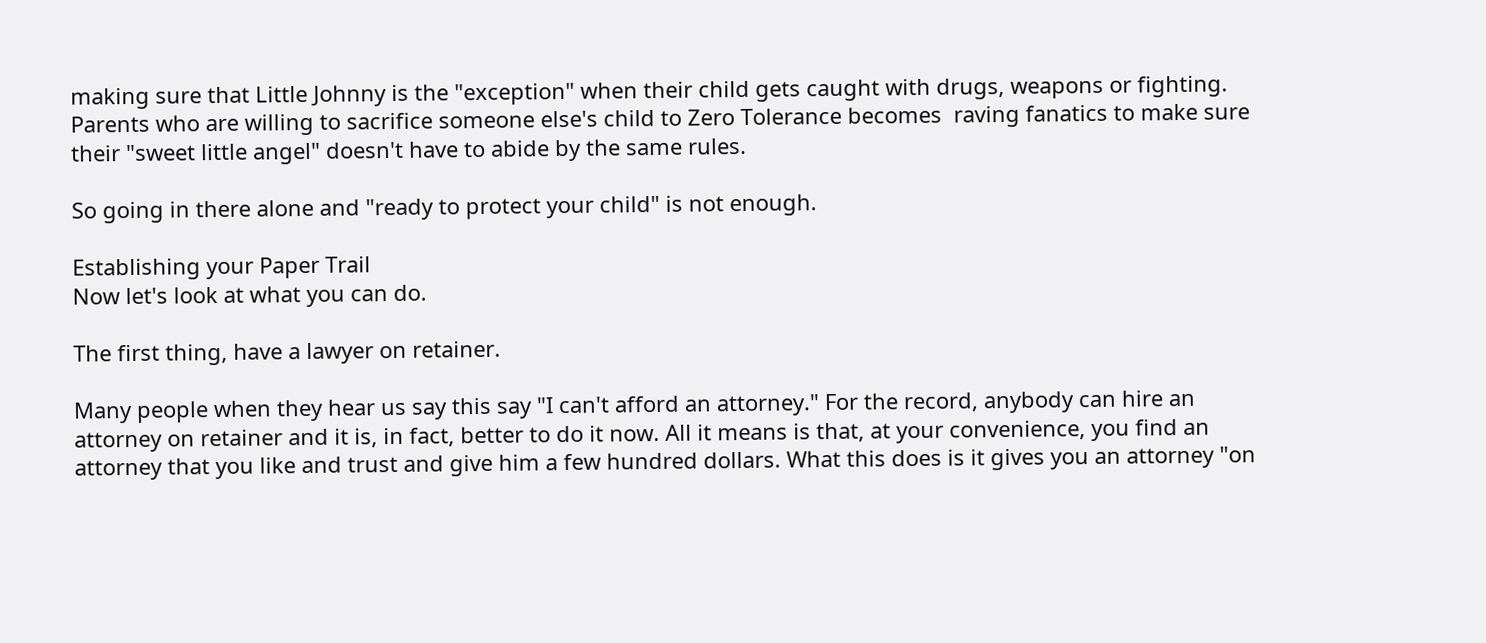making sure that Little Johnny is the "exception" when their child gets caught with drugs, weapons or fighting. Parents who are willing to sacrifice someone else's child to Zero Tolerance becomes  raving fanatics to make sure their "sweet little angel" doesn't have to abide by the same rules.

So going in there alone and "ready to protect your child" is not enough.

Establishing your Paper Trail
Now let's look at what you can do.

The first thing, have a lawyer on retainer.

Many people when they hear us say this say "I can't afford an attorney." For the record, anybody can hire an attorney on retainer and it is, in fact, better to do it now. All it means is that, at your convenience, you find an attorney that you like and trust and give him a few hundred dollars. What this does is it gives you an attorney "on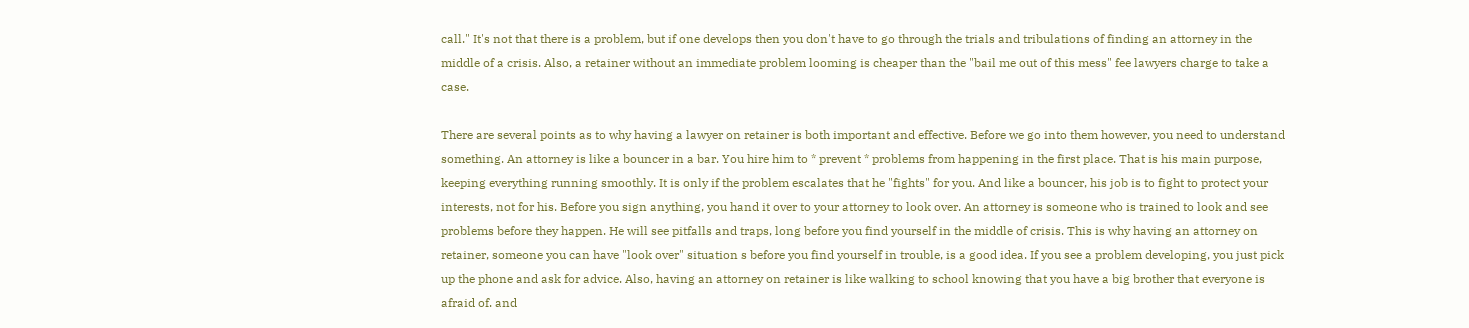call." It's not that there is a problem, but if one develops then you don't have to go through the trials and tribulations of finding an attorney in the middle of a crisis. Also, a retainer without an immediate problem looming is cheaper than the "bail me out of this mess" fee lawyers charge to take a case.

There are several points as to why having a lawyer on retainer is both important and effective. Before we go into them however, you need to understand something. An attorney is like a bouncer in a bar. You hire him to * prevent * problems from happening in the first place. That is his main purpose, keeping everything running smoothly. It is only if the problem escalates that he "fights" for you. And like a bouncer, his job is to fight to protect your interests, not for his. Before you sign anything, you hand it over to your attorney to look over. An attorney is someone who is trained to look and see problems before they happen. He will see pitfalls and traps, long before you find yourself in the middle of crisis. This is why having an attorney on retainer, someone you can have "look over" situation s before you find yourself in trouble, is a good idea. If you see a problem developing, you just pick up the phone and ask for advice. Also, having an attorney on retainer is like walking to school knowing that you have a big brother that everyone is afraid of. and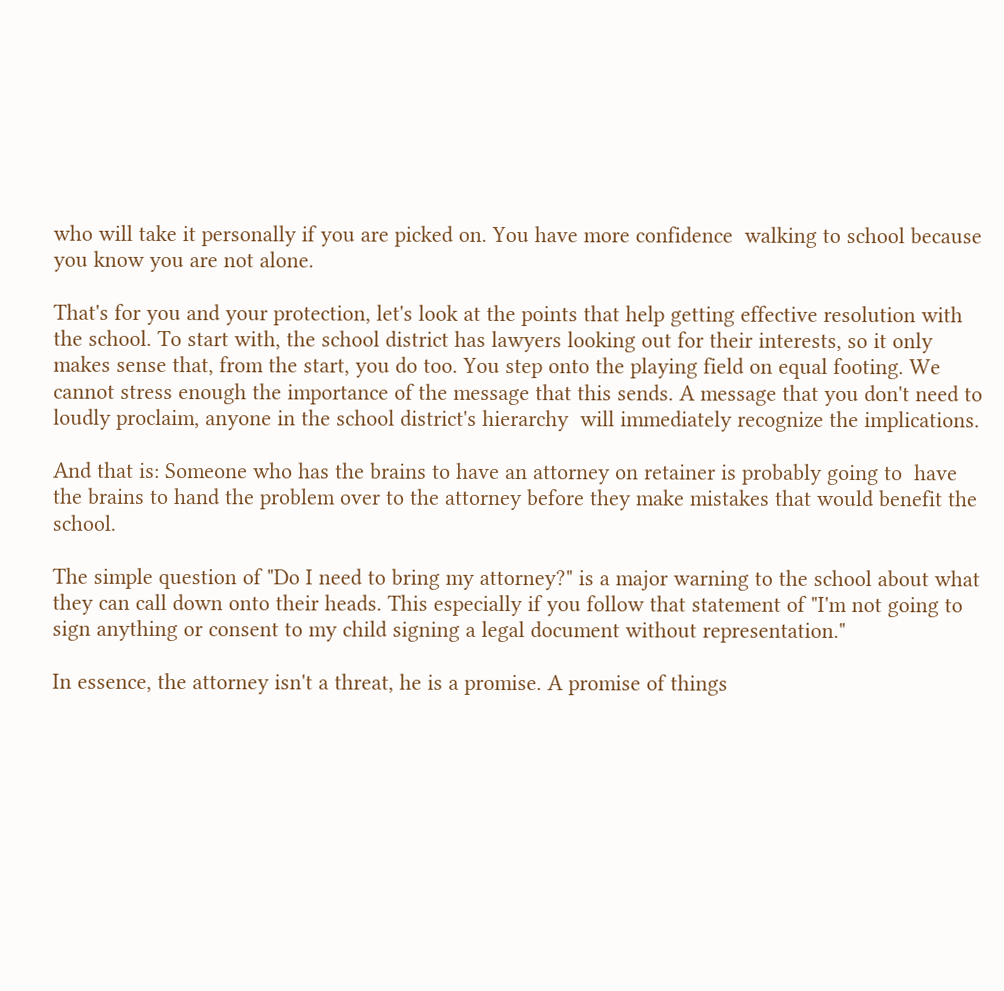who will take it personally if you are picked on. You have more confidence  walking to school because you know you are not alone.

That's for you and your protection, let's look at the points that help getting effective resolution with the school. To start with, the school district has lawyers looking out for their interests, so it only makes sense that, from the start, you do too. You step onto the playing field on equal footing. We cannot stress enough the importance of the message that this sends. A message that you don't need to loudly proclaim, anyone in the school district's hierarchy  will immediately recognize the implications.

And that is: Someone who has the brains to have an attorney on retainer is probably going to  have the brains to hand the problem over to the attorney before they make mistakes that would benefit the school.

The simple question of "Do I need to bring my attorney?" is a major warning to the school about what they can call down onto their heads. This especially if you follow that statement of "I'm not going to sign anything or consent to my child signing a legal document without representation."

In essence, the attorney isn't a threat, he is a promise. A promise of things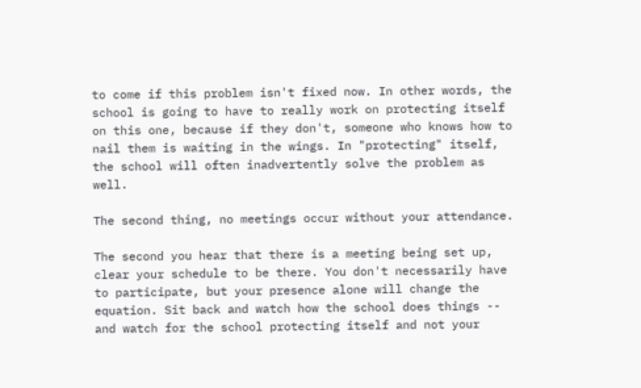to come if this problem isn't fixed now. In other words, the school is going to have to really work on protecting itself on this one, because if they don't, someone who knows how to nail them is waiting in the wings. In "protecting" itself, the school will often inadvertently solve the problem as well.

The second thing, no meetings occur without your attendance.

The second you hear that there is a meeting being set up, clear your schedule to be there. You don't necessarily have to participate, but your presence alone will change the equation. Sit back and watch how the school does things -- and watch for the school protecting itself and not your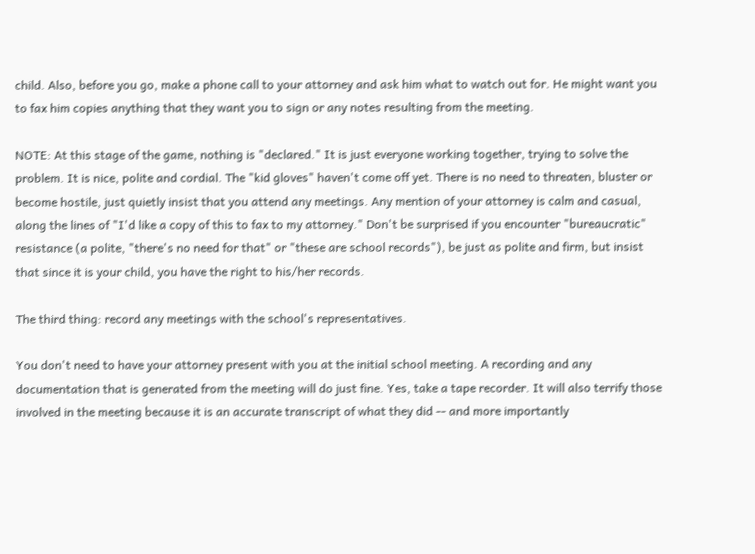child. Also, before you go, make a phone call to your attorney and ask him what to watch out for. He might want you to fax him copies anything that they want you to sign or any notes resulting from the meeting.

NOTE: At this stage of the game, nothing is "declared." It is just everyone working together, trying to solve the problem. It is nice, polite and cordial. The "kid gloves" haven't come off yet. There is no need to threaten, bluster or become hostile, just quietly insist that you attend any meetings. Any mention of your attorney is calm and casual, along the lines of "I'd like a copy of this to fax to my attorney." Don't be surprised if you encounter "bureaucratic" resistance (a polite, "there's no need for that" or "these are school records"), be just as polite and firm, but insist that since it is your child, you have the right to his/her records.

The third thing: record any meetings with the school's representatives.

You don't need to have your attorney present with you at the initial school meeting. A recording and any documentation that is generated from the meeting will do just fine. Yes, take a tape recorder. It will also terrify those involved in the meeting because it is an accurate transcript of what they did -- and more importantly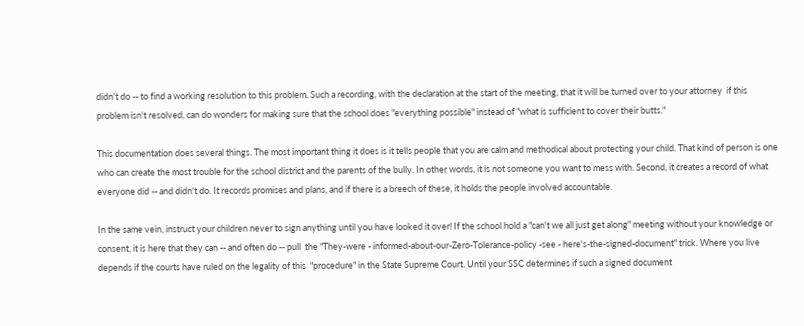didn't do -- to find a working resolution to this problem. Such a recording, with the declaration at the start of the meeting, that it will be turned over to your attorney  if this problem isn't resolved, can do wonders for making sure that the school does "everything possible" instead of "what is sufficient to cover their butts."

This documentation does several things. The most important thing it does is it tells people that you are calm and methodical about protecting your child. That kind of person is one who can create the most trouble for the school district and the parents of the bully. In other words, it is not someone you want to mess with. Second, it creates a record of what everyone did -- and didn't do. It records promises and plans, and if there is a breech of these, it holds the people involved accountable.

In the same vein, instruct your children never to sign anything until you have looked it over! If the school hold a "can't we all just get along" meeting without your knowledge or consent, it is here that they can -- and often do -- pull  the "They-were - informed-about-our-Zero-Tolerance-policy -see - here's-the-signed-document" trick. Where you live depends if the courts have ruled on the legality of this  "procedure" in the State Supreme Court. Until your SSC determines if such a signed document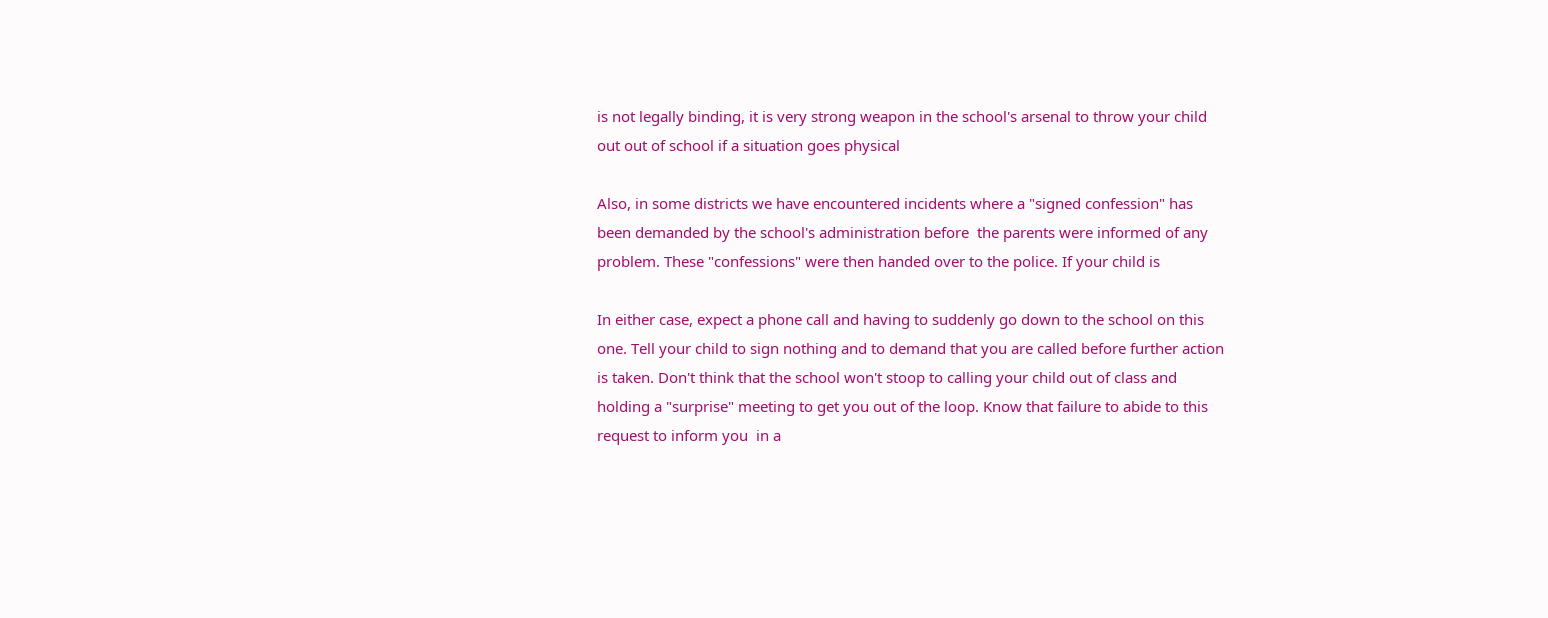is not legally binding, it is very strong weapon in the school's arsenal to throw your child out out of school if a situation goes physical

Also, in some districts we have encountered incidents where a "signed confession" has been demanded by the school's administration before  the parents were informed of any problem. These "confessions" were then handed over to the police. If your child is

In either case, expect a phone call and having to suddenly go down to the school on this one. Tell your child to sign nothing and to demand that you are called before further action is taken. Don't think that the school won't stoop to calling your child out of class and holding a "surprise" meeting to get you out of the loop. Know that failure to abide to this request to inform you  in a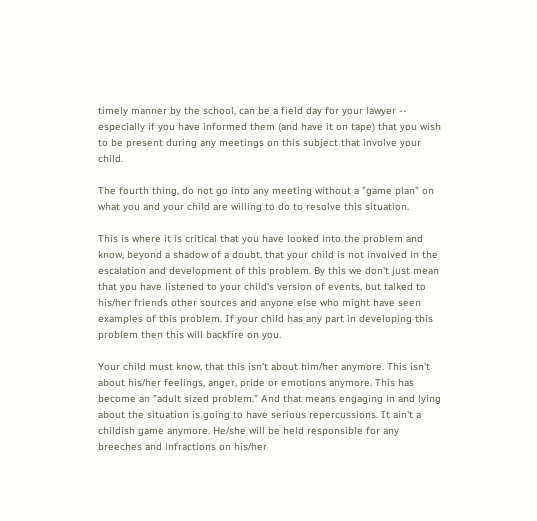timely manner by the school, can be a field day for your lawyer -- especially if you have informed them (and have it on tape) that you wish to be present during any meetings on this subject that involve your child.

The fourth thing, do not go into any meeting without a "game plan" on what you and your child are willing to do to resolve this situation.

This is where it is critical that you have looked into the problem and  know, beyond a shadow of a doubt, that your child is not involved in the escalation and development of this problem. By this we don't just mean that you have listened to your child's version of events, but talked to his/her friends other sources and anyone else who might have seen examples of this problem. If your child has any part in developing this problem then this will backfire on you.

Your child must know, that this isn't about him/her anymore. This isn't about his/her feelings, anger, pride or emotions anymore. This has become an "adult sized problem." And that means engaging in and lying about the situation is going to have serious repercussions. It ain't a childish game anymore. He/she will be held responsible for any breeches and infractions on his/her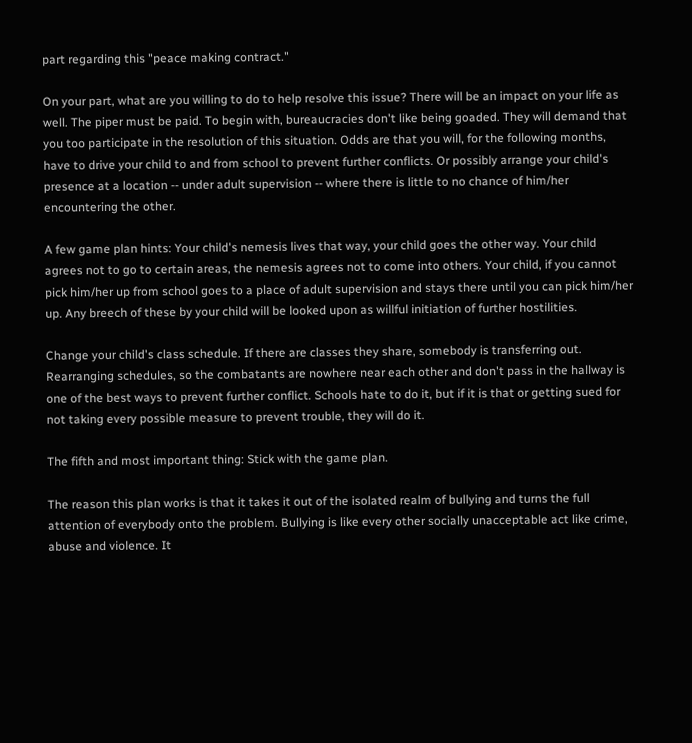part regarding this "peace making contract."

On your part, what are you willing to do to help resolve this issue? There will be an impact on your life as well. The piper must be paid. To begin with, bureaucracies don't like being goaded. They will demand that you too participate in the resolution of this situation. Odds are that you will, for the following months, have to drive your child to and from school to prevent further conflicts. Or possibly arrange your child's presence at a location -- under adult supervision -- where there is little to no chance of him/her encountering the other.

A few game plan hints: Your child's nemesis lives that way, your child goes the other way. Your child agrees not to go to certain areas, the nemesis agrees not to come into others. Your child, if you cannot pick him/her up from school goes to a place of adult supervision and stays there until you can pick him/her up. Any breech of these by your child will be looked upon as willful initiation of further hostilities.

Change your child's class schedule. If there are classes they share, somebody is transferring out. Rearranging schedules, so the combatants are nowhere near each other and don't pass in the hallway is one of the best ways to prevent further conflict. Schools hate to do it, but if it is that or getting sued for not taking every possible measure to prevent trouble, they will do it.

The fifth and most important thing: Stick with the game plan.

The reason this plan works is that it takes it out of the isolated realm of bullying and turns the full attention of everybody onto the problem. Bullying is like every other socially unacceptable act like crime, abuse and violence. It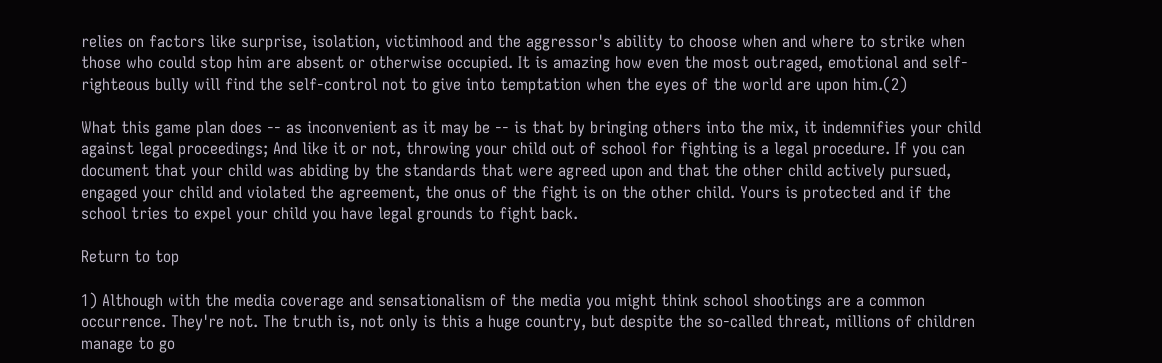relies on factors like surprise, isolation, victimhood and the aggressor's ability to choose when and where to strike when those who could stop him are absent or otherwise occupied. It is amazing how even the most outraged, emotional and self-righteous bully will find the self-control not to give into temptation when the eyes of the world are upon him.(2)

What this game plan does -- as inconvenient as it may be -- is that by bringing others into the mix, it indemnifies your child against legal proceedings; And like it or not, throwing your child out of school for fighting is a legal procedure. If you can document that your child was abiding by the standards that were agreed upon and that the other child actively pursued,  engaged your child and violated the agreement, the onus of the fight is on the other child. Yours is protected and if the school tries to expel your child you have legal grounds to fight back.

Return to top

1) Although with the media coverage and sensationalism of the media you might think school shootings are a common occurrence. They're not. The truth is, not only is this a huge country, but despite the so-called threat, millions of children manage to go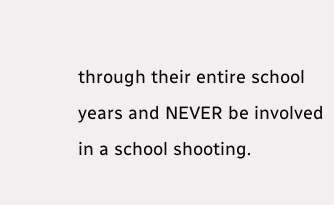through their entire school years and NEVER be involved in a school shooting.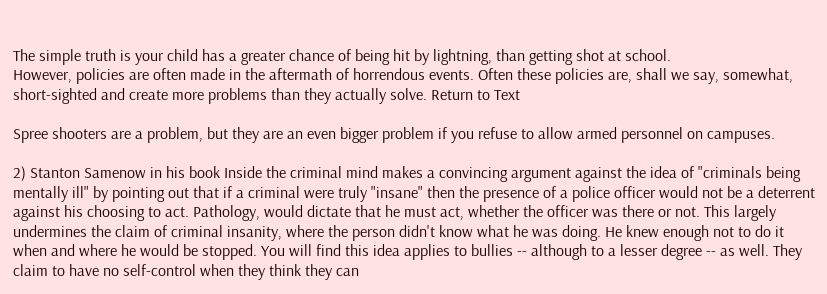The simple truth is your child has a greater chance of being hit by lightning, than getting shot at school.
However, policies are often made in the aftermath of horrendous events. Often these policies are, shall we say, somewhat, short-sighted and create more problems than they actually solve. Return to Text

Spree shooters are a problem, but they are an even bigger problem if you refuse to allow armed personnel on campuses.

2) Stanton Samenow in his book Inside the criminal mind makes a convincing argument against the idea of "criminals being mentally ill" by pointing out that if a criminal were truly "insane" then the presence of a police officer would not be a deterrent against his choosing to act. Pathology, would dictate that he must act, whether the officer was there or not. This largely undermines the claim of criminal insanity, where the person didn't know what he was doing. He knew enough not to do it when and where he would be stopped. You will find this idea applies to bullies -- although to a lesser degree -- as well. They claim to have no self-control when they think they can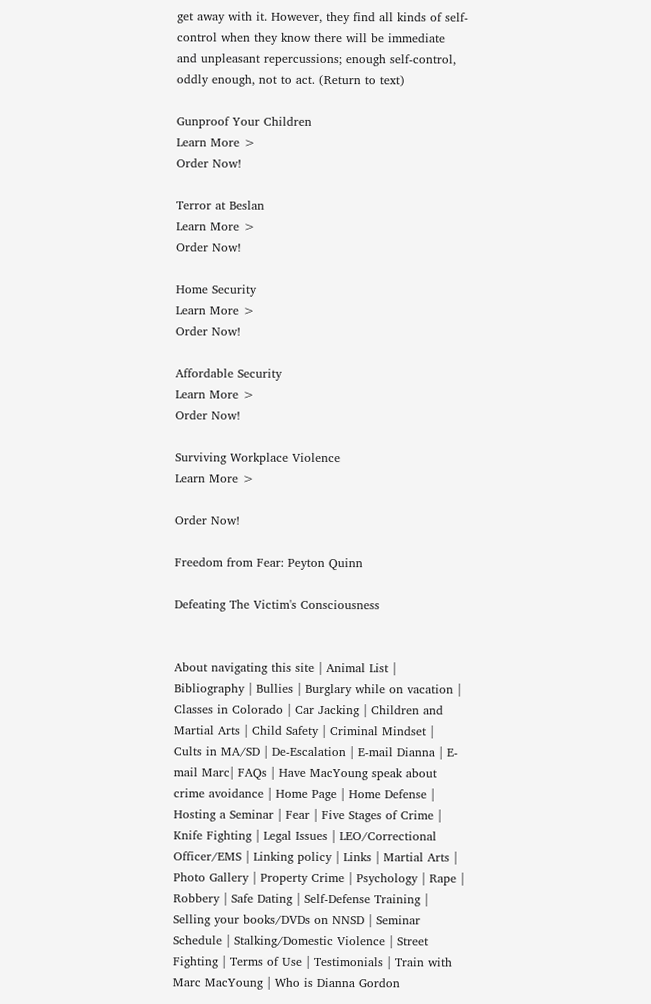get away with it. However, they find all kinds of self-control when they know there will be immediate and unpleasant repercussions; enough self-control, oddly enough, not to act. (Return to text)

Gunproof Your Children
Learn More >
Order Now!

Terror at Beslan
Learn More >
Order Now!

Home Security
Learn More >
Order Now!

Affordable Security
Learn More >
Order Now!

Surviving Workplace Violence
Learn More >

Order Now!

Freedom from Fear: Peyton Quinn

Defeating The Victim's Consciousness


About navigating this site | Animal List | Bibliography | Bullies | Burglary while on vacation | Classes in Colorado | Car Jacking | Children and Martial Arts | Child Safety | Criminal Mindset | Cults in MA/SD | De-Escalation | E-mail Dianna | E-mail Marc| FAQs | Have MacYoung speak about crime avoidance | Home Page | Home Defense | Hosting a Seminar | Fear | Five Stages of Crime | Knife Fighting | Legal Issues | LEO/Correctional Officer/EMS | Linking policy | Links | Martial Arts | Photo Gallery | Property Crime | Psychology | Rape | Robbery | Safe Dating | Self-Defense Training | Selling your books/DVDs on NNSD | Seminar Schedule | Stalking/Domestic Violence | Street Fighting | Terms of Use | Testimonials | Train with Marc MacYoung | Who is Dianna Gordon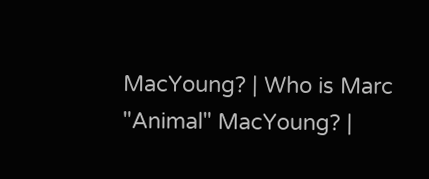MacYoung? | Who is Marc "Animal" MacYoung? |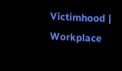Victimhood | Workplace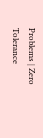Problems | Zero Tolerance